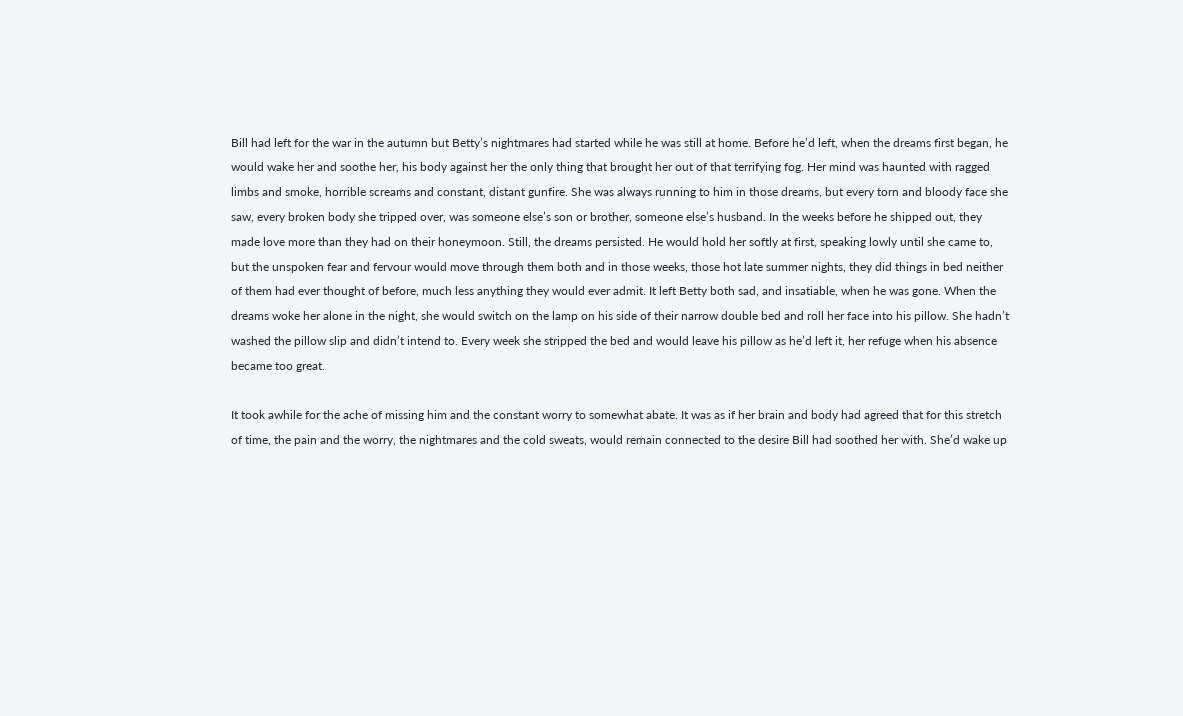Bill had left for the war in the autumn but Betty’s nightmares had started while he was still at home. Before he’d left, when the dreams first began, he would wake her and soothe her, his body against her the only thing that brought her out of that terrifying fog. Her mind was haunted with ragged limbs and smoke, horrible screams and constant, distant gunfire. She was always running to him in those dreams, but every torn and bloody face she saw, every broken body she tripped over, was someone else’s son or brother, someone else’s husband. In the weeks before he shipped out, they made love more than they had on their honeymoon. Still, the dreams persisted. He would hold her softly at first, speaking lowly until she came to, but the unspoken fear and fervour would move through them both and in those weeks, those hot late summer nights, they did things in bed neither of them had ever thought of before, much less anything they would ever admit. It left Betty both sad, and insatiable, when he was gone. When the dreams woke her alone in the night, she would switch on the lamp on his side of their narrow double bed and roll her face into his pillow. She hadn’t washed the pillow slip and didn’t intend to. Every week she stripped the bed and would leave his pillow as he’d left it, her refuge when his absence became too great.

It took awhile for the ache of missing him and the constant worry to somewhat abate. It was as if her brain and body had agreed that for this stretch of time, the pain and the worry, the nightmares and the cold sweats, would remain connected to the desire Bill had soothed her with. She’d wake up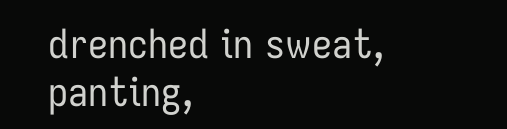drenched in sweat, panting,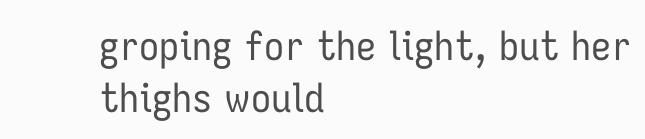groping for the light, but her thighs would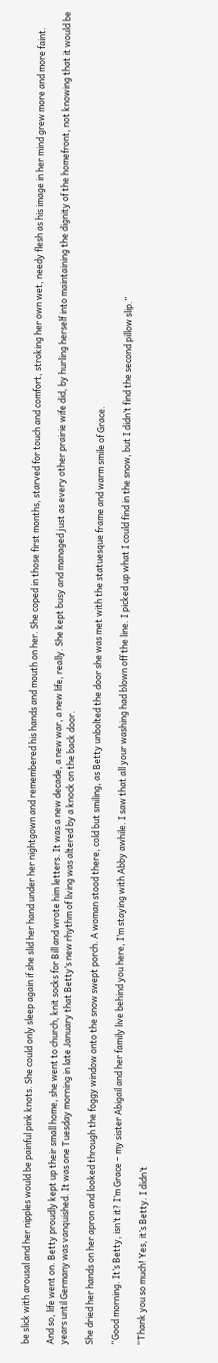be slick with arousal and her nipples would be painful pink knots. She could only sleep again if she slid her hand under her nightgown and remembered his hands and mouth on her. She coped in those first months, starved for touch and comfort, stroking her own wet, needy flesh as his image in her mind grew more and more faint.

And so, life went on. Betty proudly kept up their small home, she went to church, knit socks for Bill and wrote him letters. It was a new decade, a new war, a new life, really. She kept busy and managed just as every other prairie wife did, by hurling herself into maintaining the dignity of the homefront, not knowing that it would be years until Germany was vanquished. It was one Tuesday morning in late January that Betty’s new rhythm of living was altered by a knock on the back door.

She dried her hands on her apron and looked through the foggy window onto the snow swept porch. A woman stood there, cold but smiling, as Betty unbolted the door she was met with the statuesque frame and warm smile of Grace.

“Good morning. It’s Betty, isn’t it? I’m Grace – my sister Abigail and her family live behind you here, I’m staying with Abby awhile. I saw that all your washing had blown off the line. I picked up what I could find in the snow, but I didn’t find the second pillow slip.”

“Thank you so much! Yes, it’s Betty. I didn’t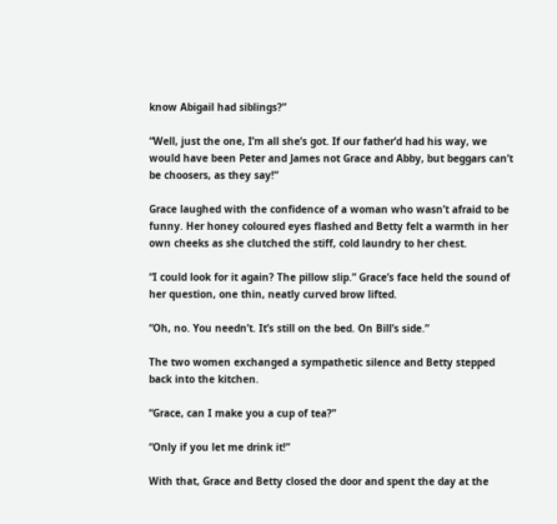know Abigail had siblings?”

“Well, just the one, I’m all she’s got. If our father’d had his way, we would have been Peter and James not Grace and Abby, but beggars can’t be choosers, as they say!”

Grace laughed with the confidence of a woman who wasn’t afraid to be funny. Her honey coloured eyes flashed and Betty felt a warmth in her own cheeks as she clutched the stiff, cold laundry to her chest.

“I could look for it again? The pillow slip.” Grace’s face held the sound of her question, one thin, neatly curved brow lifted.

“Oh, no. You needn’t. It’s still on the bed. On Bill’s side.”

The two women exchanged a sympathetic silence and Betty stepped back into the kitchen.

“Grace, can I make you a cup of tea?”

“Only if you let me drink it!”

With that, Grace and Betty closed the door and spent the day at the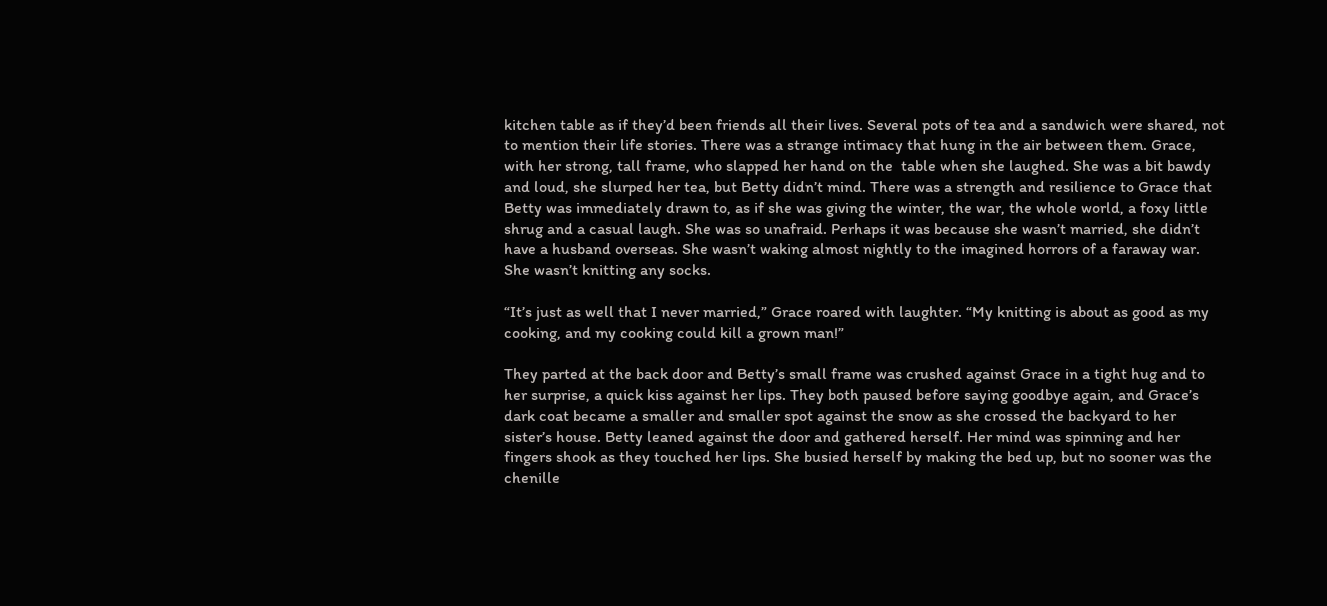kitchen table as if they’d been friends all their lives. Several pots of tea and a sandwich were shared, not to mention their life stories. There was a strange intimacy that hung in the air between them. Grace, with her strong, tall frame, who slapped her hand on the  table when she laughed. She was a bit bawdy and loud, she slurped her tea, but Betty didn’t mind. There was a strength and resilience to Grace that Betty was immediately drawn to, as if she was giving the winter, the war, the whole world, a foxy little shrug and a casual laugh. She was so unafraid. Perhaps it was because she wasn’t married, she didn’t have a husband overseas. She wasn’t waking almost nightly to the imagined horrors of a faraway war. She wasn’t knitting any socks.

“It’s just as well that I never married,” Grace roared with laughter. “My knitting is about as good as my cooking, and my cooking could kill a grown man!”

They parted at the back door and Betty’s small frame was crushed against Grace in a tight hug and to her surprise, a quick kiss against her lips. They both paused before saying goodbye again, and Grace’s dark coat became a smaller and smaller spot against the snow as she crossed the backyard to her sister’s house. Betty leaned against the door and gathered herself. Her mind was spinning and her fingers shook as they touched her lips. She busied herself by making the bed up, but no sooner was the chenille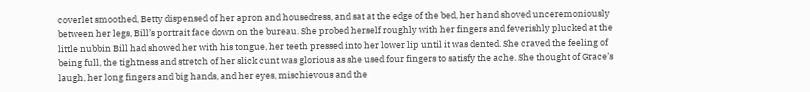coverlet smoothed, Betty dispensed of her apron and housedress, and sat at the edge of the bed, her hand shoved unceremoniously between her legs, Bill’s portrait face down on the bureau. She probed herself roughly with her fingers and feverishly plucked at the little nubbin Bill had showed her with his tongue, her teeth pressed into her lower lip until it was dented. She craved the feeling of being full, the tightness and stretch of her slick cunt was glorious as she used four fingers to satisfy the ache. She thought of Grace’s laugh, her long fingers and big hands, and her eyes, mischievous and the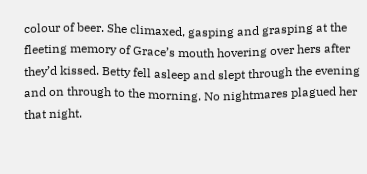colour of beer. She climaxed, gasping and grasping at the fleeting memory of Grace’s mouth hovering over hers after they’d kissed. Betty fell asleep and slept through the evening and on through to the morning. No nightmares plagued her that night.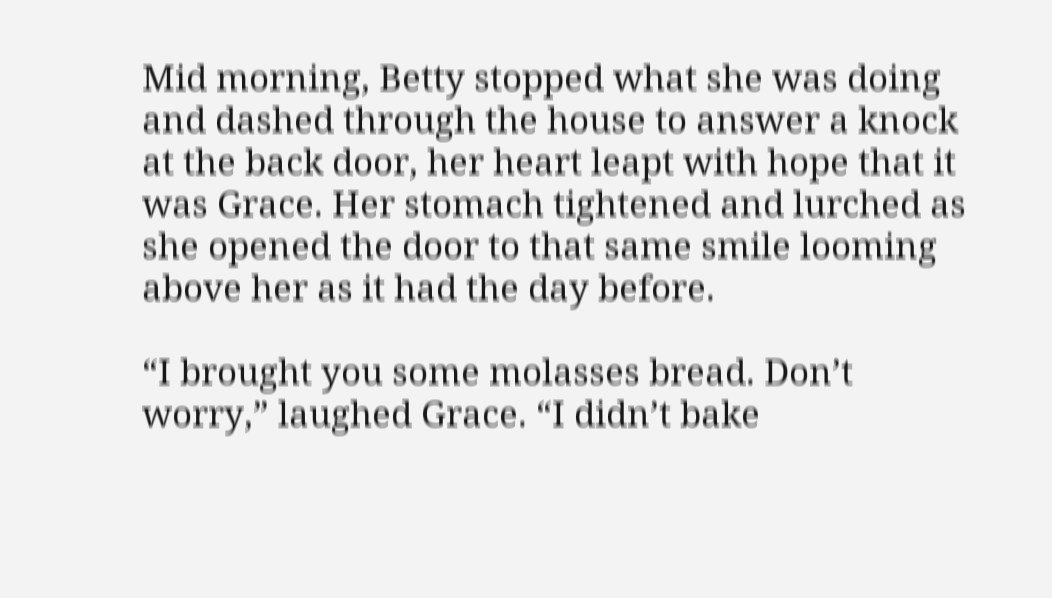Mid morning, Betty stopped what she was doing and dashed through the house to answer a knock at the back door, her heart leapt with hope that it was Grace. Her stomach tightened and lurched as she opened the door to that same smile looming above her as it had the day before.

“I brought you some molasses bread. Don’t worry,” laughed Grace. “I didn’t bake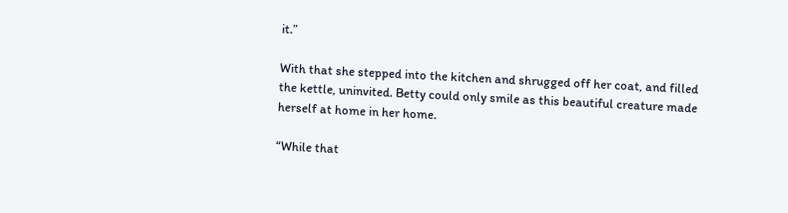it.”

With that she stepped into the kitchen and shrugged off her coat, and filled the kettle, uninvited. Betty could only smile as this beautiful creature made herself at home in her home.

“While that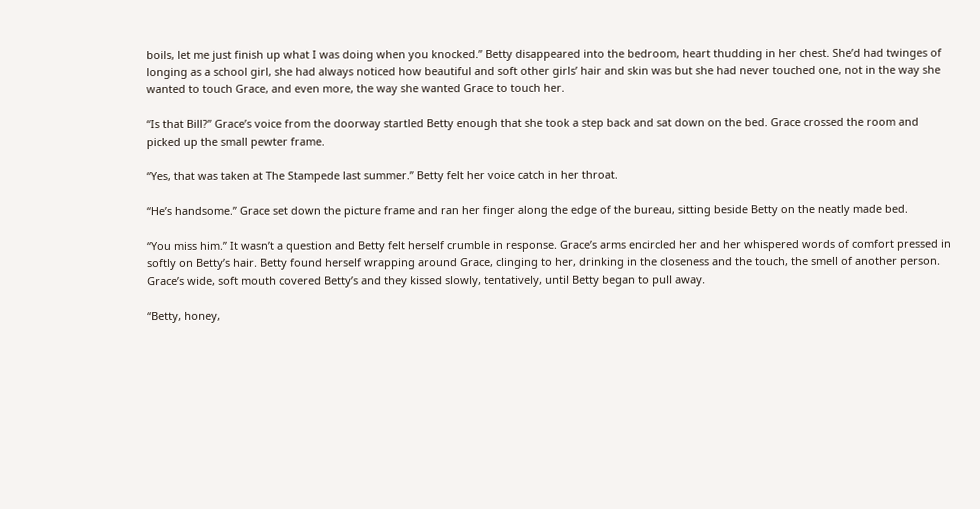boils, let me just finish up what I was doing when you knocked.” Betty disappeared into the bedroom, heart thudding in her chest. She’d had twinges of longing as a school girl, she had always noticed how beautiful and soft other girls’ hair and skin was but she had never touched one, not in the way she wanted to touch Grace, and even more, the way she wanted Grace to touch her.

“Is that Bill?” Grace’s voice from the doorway startled Betty enough that she took a step back and sat down on the bed. Grace crossed the room and picked up the small pewter frame.

“Yes, that was taken at The Stampede last summer.” Betty felt her voice catch in her throat.

“He’s handsome.” Grace set down the picture frame and ran her finger along the edge of the bureau, sitting beside Betty on the neatly made bed.

“You miss him.” It wasn’t a question and Betty felt herself crumble in response. Grace’s arms encircled her and her whispered words of comfort pressed in softly on Betty’s hair. Betty found herself wrapping around Grace, clinging to her, drinking in the closeness and the touch, the smell of another person. Grace’s wide, soft mouth covered Betty’s and they kissed slowly, tentatively, until Betty began to pull away.

“Betty, honey,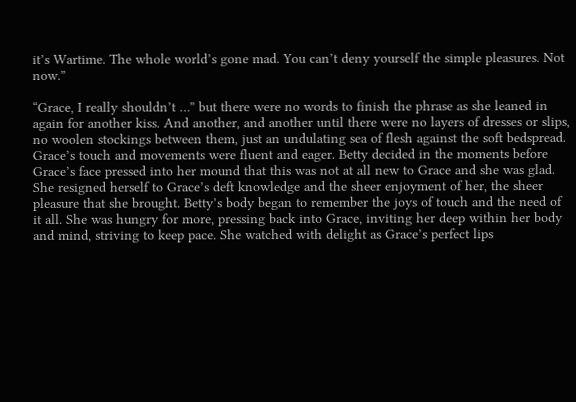it’s Wartime. The whole world’s gone mad. You can’t deny yourself the simple pleasures. Not now.”

“Grace, I really shouldn’t …” but there were no words to finish the phrase as she leaned in again for another kiss. And another, and another until there were no layers of dresses or slips, no woolen stockings between them, just an undulating sea of flesh against the soft bedspread. Grace’s touch and movements were fluent and eager. Betty decided in the moments before Grace’s face pressed into her mound that this was not at all new to Grace and she was glad. She resigned herself to Grace’s deft knowledge and the sheer enjoyment of her, the sheer pleasure that she brought. Betty’s body began to remember the joys of touch and the need of it all. She was hungry for more, pressing back into Grace, inviting her deep within her body and mind, striving to keep pace. She watched with delight as Grace’s perfect lips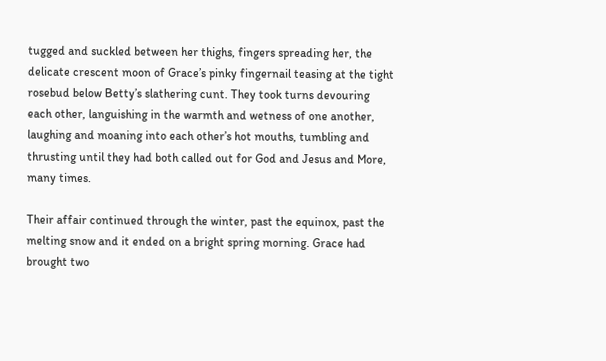tugged and suckled between her thighs, fingers spreading her, the delicate crescent moon of Grace’s pinky fingernail teasing at the tight rosebud below Betty’s slathering cunt. They took turns devouring each other, languishing in the warmth and wetness of one another, laughing and moaning into each other’s hot mouths, tumbling and thrusting until they had both called out for God and Jesus and More, many times.

Their affair continued through the winter, past the equinox, past the melting snow and it ended on a bright spring morning. Grace had brought two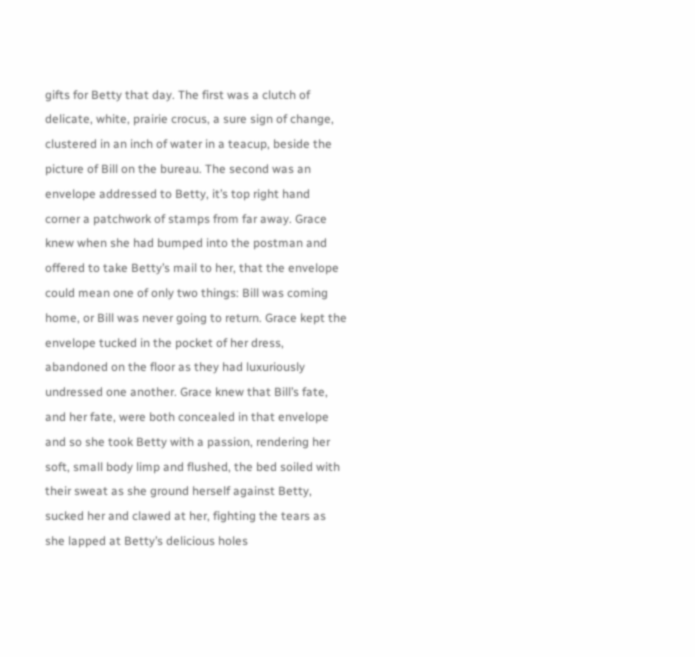gifts for Betty that day. The first was a clutch of delicate, white, prairie crocus, a sure sign of change, clustered in an inch of water in a teacup, beside the picture of Bill on the bureau. The second was an envelope addressed to Betty, it’s top right hand corner a patchwork of stamps from far away. Grace knew when she had bumped into the postman and offered to take Betty’s mail to her, that the envelope could mean one of only two things: Bill was coming home, or Bill was never going to return. Grace kept the envelope tucked in the pocket of her dress, abandoned on the floor as they had luxuriously undressed one another. Grace knew that Bill’s fate, and her fate, were both concealed in that envelope and so she took Betty with a passion, rendering her soft, small body limp and flushed, the bed soiled with their sweat as she ground herself against Betty, sucked her and clawed at her, fighting the tears as she lapped at Betty’s delicious holes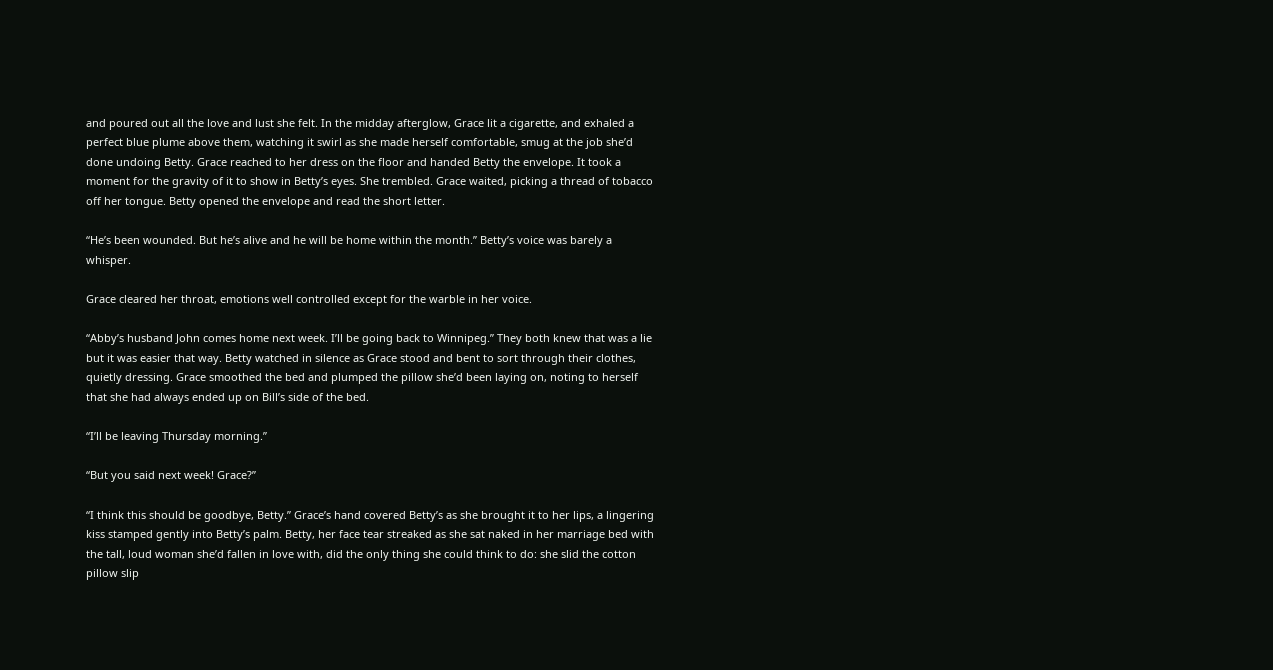and poured out all the love and lust she felt. In the midday afterglow, Grace lit a cigarette, and exhaled a perfect blue plume above them, watching it swirl as she made herself comfortable, smug at the job she’d done undoing Betty. Grace reached to her dress on the floor and handed Betty the envelope. It took a moment for the gravity of it to show in Betty’s eyes. She trembled. Grace waited, picking a thread of tobacco off her tongue. Betty opened the envelope and read the short letter.

“He’s been wounded. But he’s alive and he will be home within the month.” Betty’s voice was barely a whisper.

Grace cleared her throat, emotions well controlled except for the warble in her voice.

“Abby’s husband John comes home next week. I’ll be going back to Winnipeg.” They both knew that was a lie but it was easier that way. Betty watched in silence as Grace stood and bent to sort through their clothes, quietly dressing. Grace smoothed the bed and plumped the pillow she’d been laying on, noting to herself that she had always ended up on Bill’s side of the bed.

“I’ll be leaving Thursday morning.”

“But you said next week! Grace?”

“I think this should be goodbye, Betty.” Grace’s hand covered Betty’s as she brought it to her lips, a lingering kiss stamped gently into Betty’s palm. Betty, her face tear streaked as she sat naked in her marriage bed with the tall, loud woman she’d fallen in love with, did the only thing she could think to do: she slid the cotton pillow slip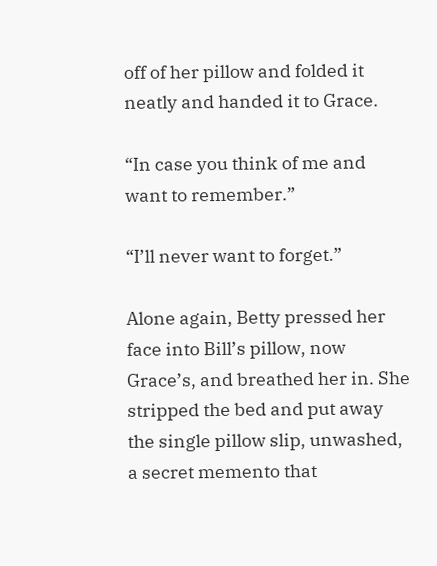off of her pillow and folded it neatly and handed it to Grace.

“In case you think of me and want to remember.”

“I’ll never want to forget.”

Alone again, Betty pressed her face into Bill’s pillow, now Grace’s, and breathed her in. She stripped the bed and put away the single pillow slip, unwashed, a secret memento that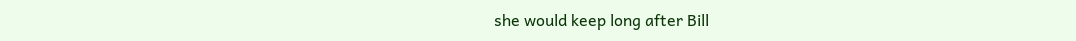she would keep long after Bill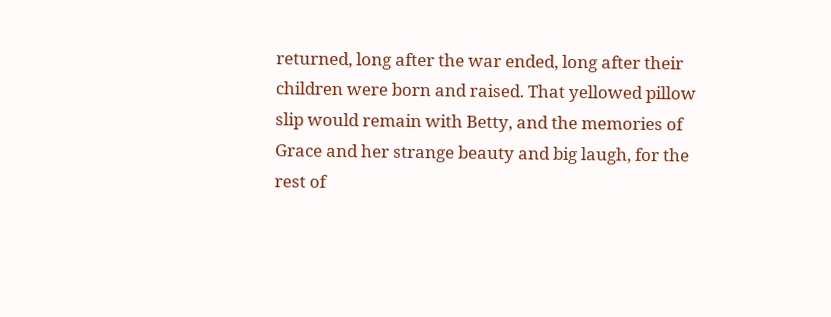returned, long after the war ended, long after their children were born and raised. That yellowed pillow slip would remain with Betty, and the memories of Grace and her strange beauty and big laugh, for the rest of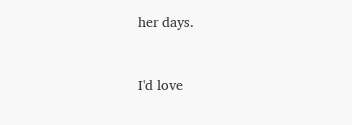her days.


I'd love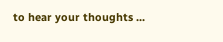to hear your thoughts ...